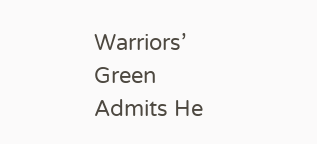Warriors’ Green Admits He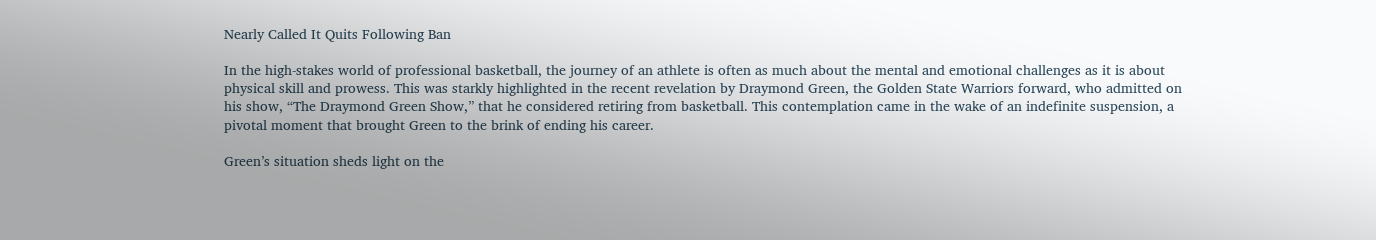Nearly Called It Quits Following Ban

In the high-stakes world of professional basketball, the journey of an athlete is often as much about the mental and emotional challenges as it is about physical skill and prowess. This was starkly highlighted in the recent revelation by Draymond Green, the Golden State Warriors forward, who admitted on his show, “The Draymond Green Show,” that he considered retiring from basketball. This contemplation came in the wake of an indefinite suspension, a pivotal moment that brought Green to the brink of ending his career.

Green’s situation sheds light on the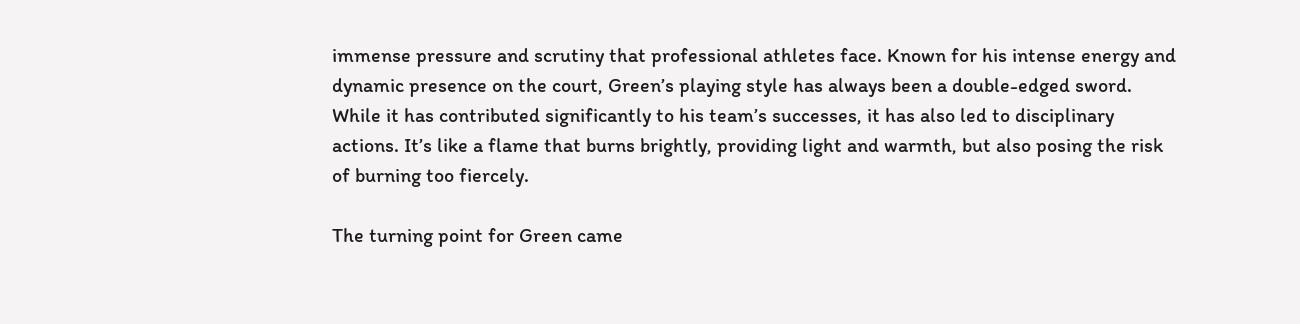immense pressure and scrutiny that professional athletes face. Known for his intense energy and dynamic presence on the court, Green’s playing style has always been a double-edged sword. While it has contributed significantly to his team’s successes, it has also led to disciplinary actions. It’s like a flame that burns brightly, providing light and warmth, but also posing the risk of burning too fiercely.

The turning point for Green came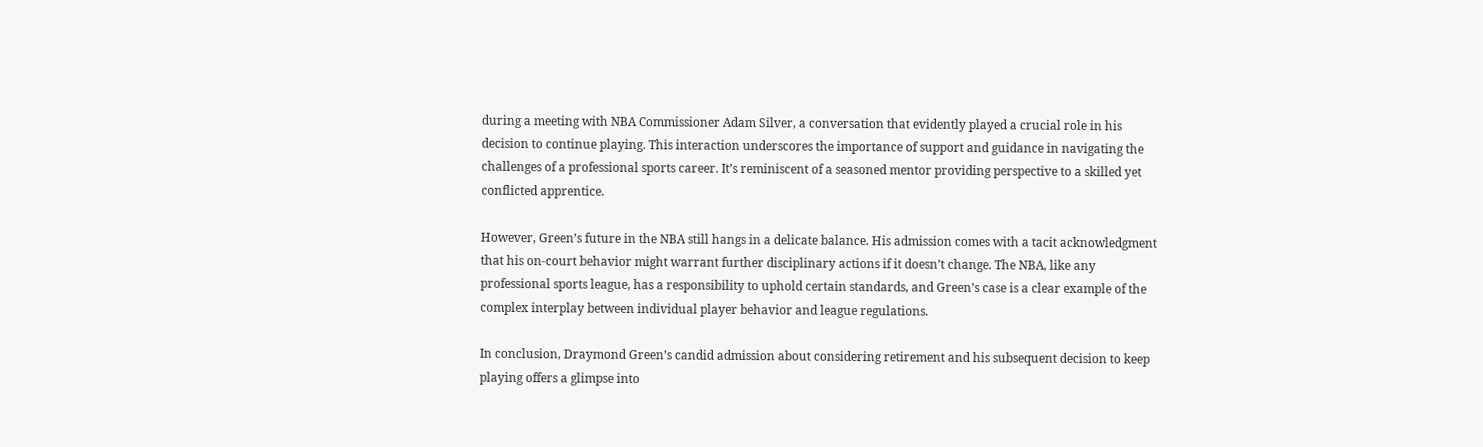during a meeting with NBA Commissioner Adam Silver, a conversation that evidently played a crucial role in his decision to continue playing. This interaction underscores the importance of support and guidance in navigating the challenges of a professional sports career. It’s reminiscent of a seasoned mentor providing perspective to a skilled yet conflicted apprentice.

However, Green’s future in the NBA still hangs in a delicate balance. His admission comes with a tacit acknowledgment that his on-court behavior might warrant further disciplinary actions if it doesn’t change. The NBA, like any professional sports league, has a responsibility to uphold certain standards, and Green’s case is a clear example of the complex interplay between individual player behavior and league regulations.

In conclusion, Draymond Green’s candid admission about considering retirement and his subsequent decision to keep playing offers a glimpse into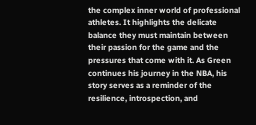the complex inner world of professional athletes. It highlights the delicate balance they must maintain between their passion for the game and the pressures that come with it. As Green continues his journey in the NBA, his story serves as a reminder of the resilience, introspection, and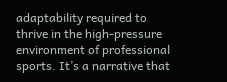adaptability required to thrive in the high-pressure environment of professional sports. It’s a narrative that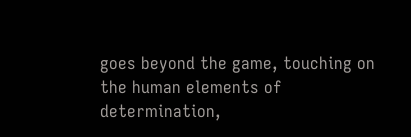goes beyond the game, touching on the human elements of determination,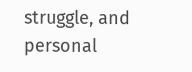struggle, and personal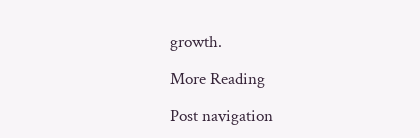growth.

More Reading

Post navigation